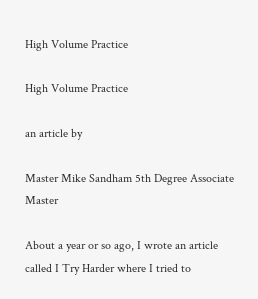High Volume Practice

High Volume Practice

an article by

Master Mike Sandham 5th Degree Associate Master

About a year or so ago, I wrote an article called I Try Harder where I tried to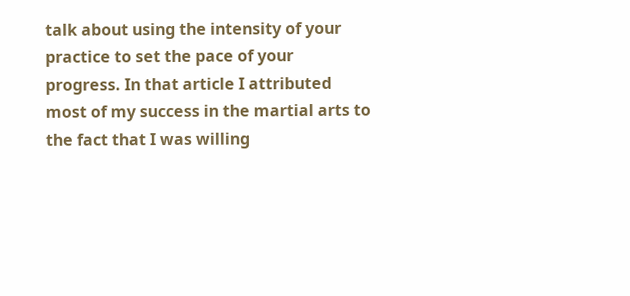talk about using the intensity of your practice to set the pace of your progress. In that article I attributed most of my success in the martial arts to the fact that I was willing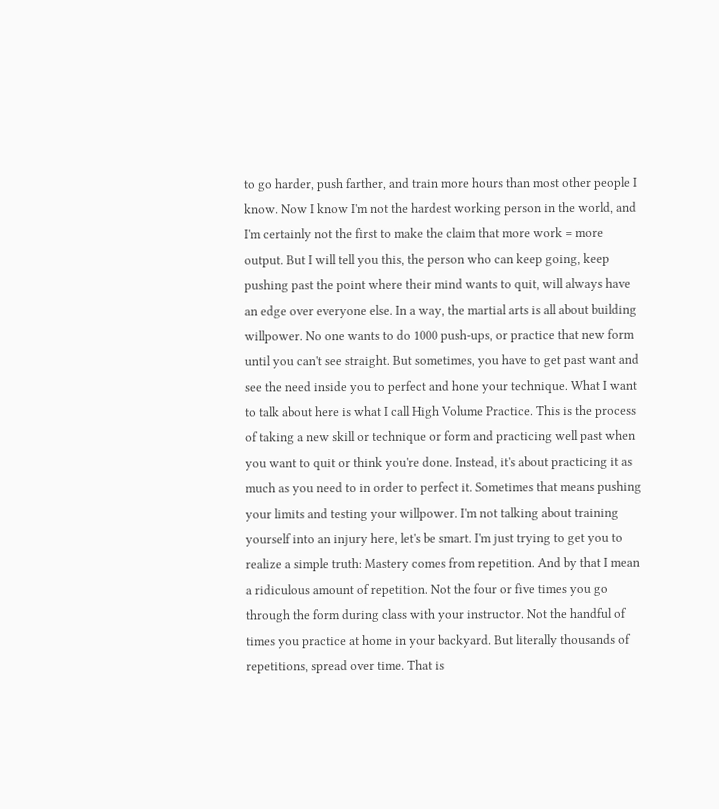to go harder, push farther, and train more hours than most other people I know. Now I know I'm not the hardest working person in the world, and I'm certainly not the first to make the claim that more work = more output. But I will tell you this, the person who can keep going, keep pushing past the point where their mind wants to quit, will always have an edge over everyone else. In a way, the martial arts is all about building willpower. No one wants to do 1000 push-ups, or practice that new form until you can't see straight. But sometimes, you have to get past want and see the need inside you to perfect and hone your technique. What I want to talk about here is what I call High Volume Practice. This is the process of taking a new skill or technique or form and practicing well past when you want to quit or think you're done. Instead, it's about practicing it as much as you need to in order to perfect it. Sometimes that means pushing your limits and testing your willpower. I'm not talking about training yourself into an injury here, let's be smart. I'm just trying to get you to realize a simple truth: Mastery comes from repetition. And by that I mean a ridiculous amount of repetition. Not the four or five times you go through the form during class with your instructor. Not the handful of times you practice at home in your backyard. But literally thousands of repetitions, spread over time. That is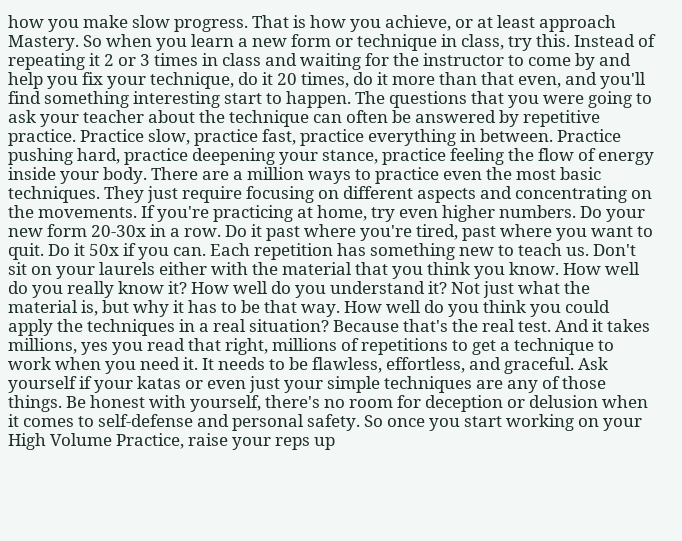how you make slow progress. That is how you achieve, or at least approach Mastery. So when you learn a new form or technique in class, try this. Instead of repeating it 2 or 3 times in class and waiting for the instructor to come by and help you fix your technique, do it 20 times, do it more than that even, and you'll find something interesting start to happen. The questions that you were going to ask your teacher about the technique can often be answered by repetitive practice. Practice slow, practice fast, practice everything in between. Practice pushing hard, practice deepening your stance, practice feeling the flow of energy inside your body. There are a million ways to practice even the most basic techniques. They just require focusing on different aspects and concentrating on the movements. If you're practicing at home, try even higher numbers. Do your new form 20-30x in a row. Do it past where you're tired, past where you want to quit. Do it 50x if you can. Each repetition has something new to teach us. Don't sit on your laurels either with the material that you think you know. How well do you really know it? How well do you understand it? Not just what the material is, but why it has to be that way. How well do you think you could apply the techniques in a real situation? Because that's the real test. And it takes millions, yes you read that right, millions of repetitions to get a technique to work when you need it. It needs to be flawless, effortless, and graceful. Ask yourself if your katas or even just your simple techniques are any of those things. Be honest with yourself, there's no room for deception or delusion when it comes to self-defense and personal safety. So once you start working on your High Volume Practice, raise your reps up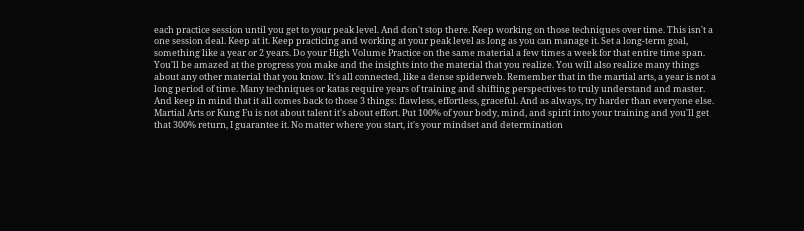each practice session until you get to your peak level. And don't stop there. Keep working on those techniques over time. This isn't a one session deal. Keep at it. Keep practicing and working at your peak level as long as you can manage it. Set a long-term goal, something like a year or 2 years. Do your High Volume Practice on the same material a few times a week for that entire time span. You'll be amazed at the progress you make and the insights into the material that you realize. You will also realize many things about any other material that you know. It's all connected, like a dense spiderweb. Remember that in the martial arts, a year is not a long period of time. Many techniques or katas require years of training and shifting perspectives to truly understand and master. And keep in mind that it all comes back to those 3 things: flawless, effortless, graceful. And as always, try harder than everyone else. Martial Arts or Kung Fu is not about talent it's about effort. Put 100% of your body, mind, and spirit into your training and you'll get that 300% return, I guarantee it. No matter where you start, it's your mindset and determination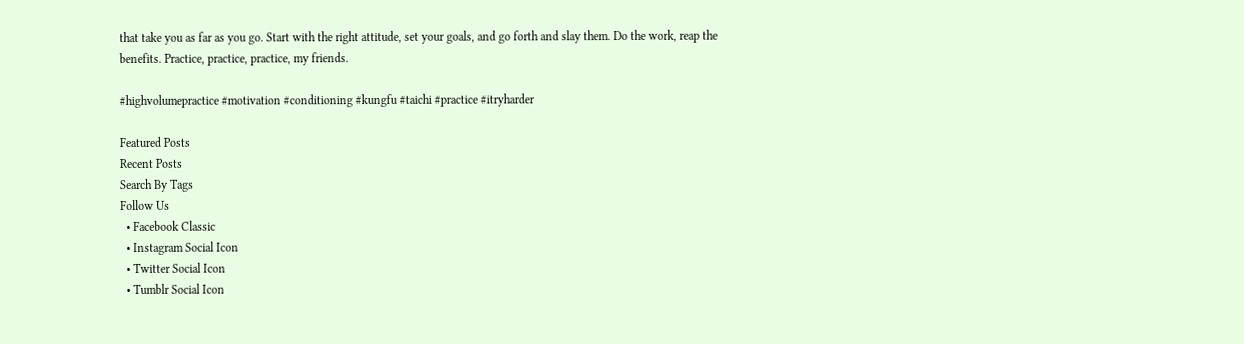that take you as far as you go. Start with the right attitude, set your goals, and go forth and slay them. Do the work, reap the benefits. Practice, practice, practice, my friends.

#highvolumepractice #motivation #conditioning #kungfu #taichi #practice #itryharder

Featured Posts
Recent Posts
Search By Tags
Follow Us
  • Facebook Classic
  • Instagram Social Icon
  • Twitter Social Icon
  • Tumblr Social Icon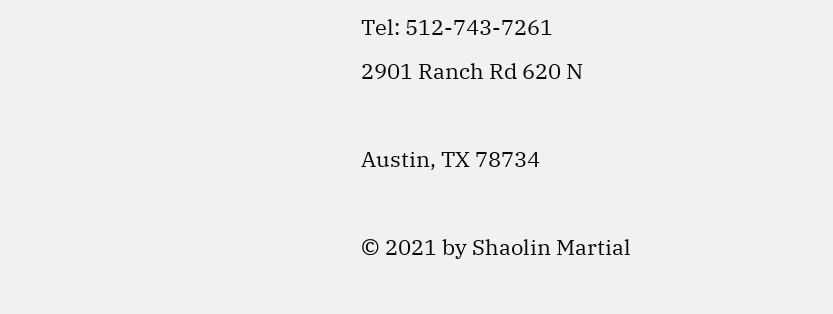Tel: 512-743-7261
2901 Ranch Rd 620 N

Austin, TX 78734

© 2021 by Shaolin Martial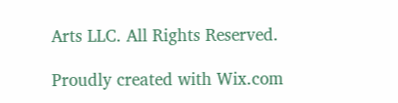Arts LLC. All Rights Reserved.

Proudly created with Wix.com